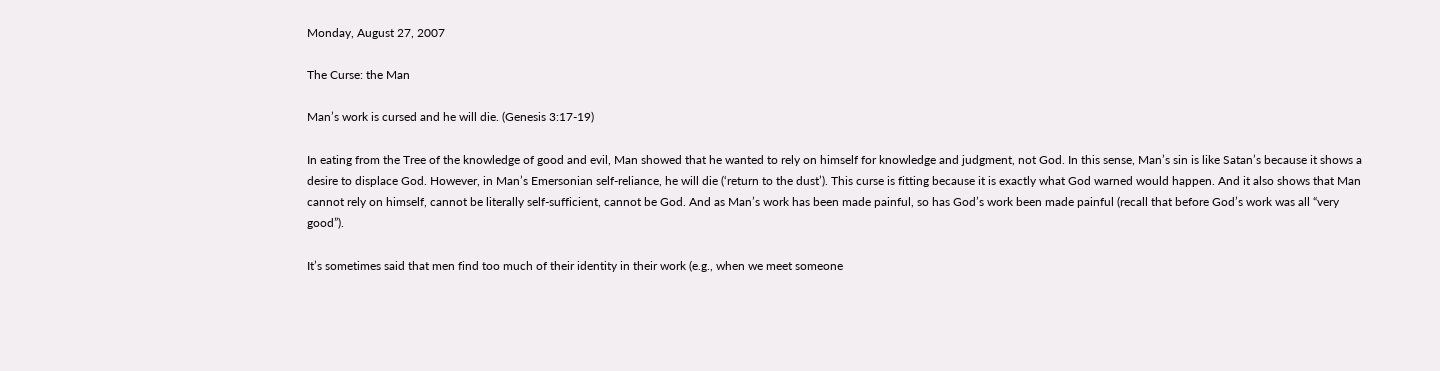Monday, August 27, 2007

The Curse: the Man

Man’s work is cursed and he will die. (Genesis 3:17-19)

In eating from the Tree of the knowledge of good and evil, Man showed that he wanted to rely on himself for knowledge and judgment, not God. In this sense, Man’s sin is like Satan’s because it shows a desire to displace God. However, in Man’s Emersonian self-reliance, he will die (‘return to the dust’). This curse is fitting because it is exactly what God warned would happen. And it also shows that Man cannot rely on himself, cannot be literally self-sufficient, cannot be God. And as Man’s work has been made painful, so has God’s work been made painful (recall that before God’s work was all “very good”).

It’s sometimes said that men find too much of their identity in their work (e.g., when we meet someone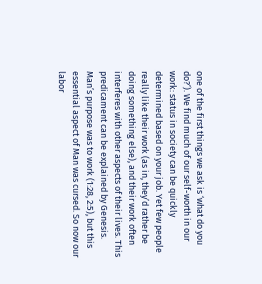one of the first things we ask is ‘what do you do?’). We find much of our self-worth in our work: status in society can be quickly determined based on your job. Yet few people really like their work (as in, they’d rather be doing something else), and their work often interferes with other aspects of their lives. This predicament can be explained by Genesis. Man’s purpose was to work (1:28, 2:5), but this essential aspect of Man was cursed. So now our labor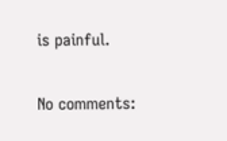is painful.

No comments: